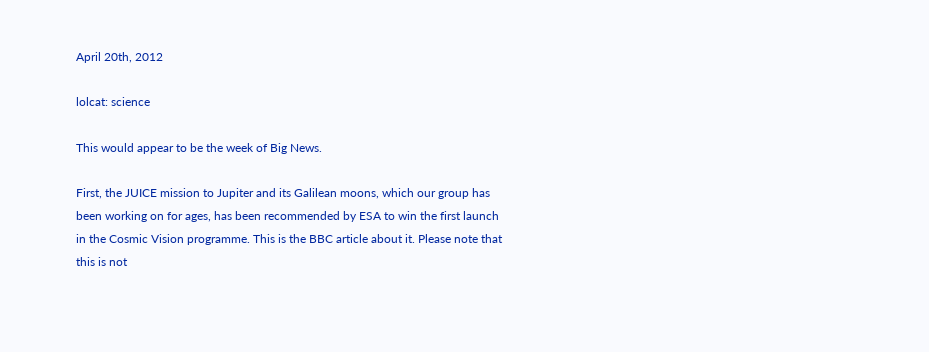April 20th, 2012

lolcat: science

This would appear to be the week of Big News.

First, the JUICE mission to Jupiter and its Galilean moons, which our group has been working on for ages, has been recommended by ESA to win the first launch in the Cosmic Vision programme. This is the BBC article about it. Please note that this is not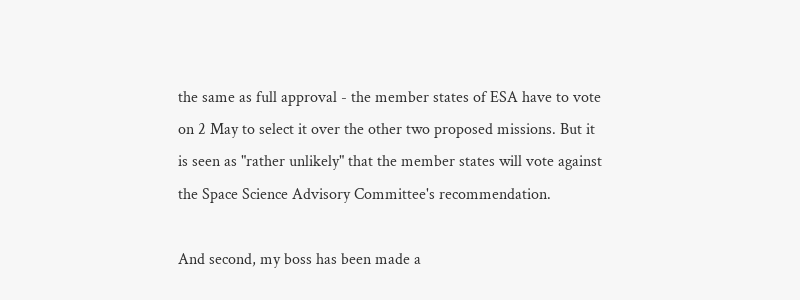the same as full approval - the member states of ESA have to vote on 2 May to select it over the other two proposed missions. But it is seen as "rather unlikely" that the member states will vote against the Space Science Advisory Committee's recommendation.

And second, my boss has been made a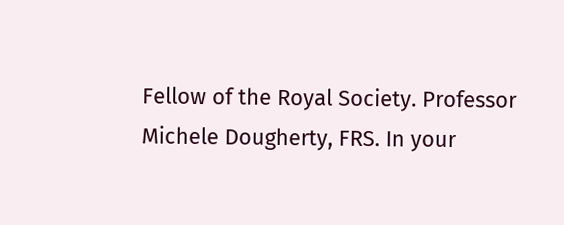Fellow of the Royal Society. Professor Michele Dougherty, FRS. In your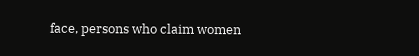face, persons who claim women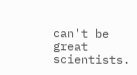can't be great scientists.